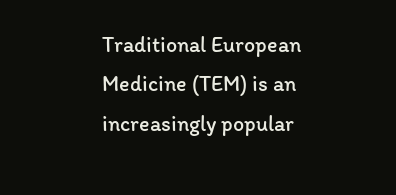Traditional European Medicine (TEM) is an increasingly popular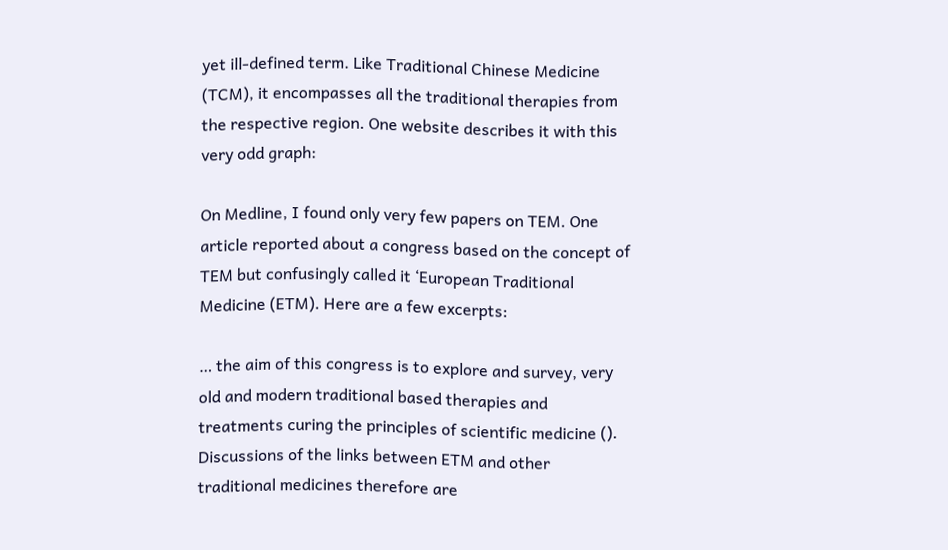yet ill-defined term. Like Traditional Chinese Medicine (TCM), it encompasses all the traditional therapies from the respective region. One website describes it with this very odd graph:

On Medline, I found only very few papers on TEM. One article reported about a congress based on the concept of TEM but confusingly called it ‘European Traditional Medicine (ETM). Here are a few excerpts:

… the aim of this congress is to explore and survey, very old and modern traditional based therapies and treatments curing the principles of scientific medicine (). Discussions of the links between ETM and other traditional medicines therefore are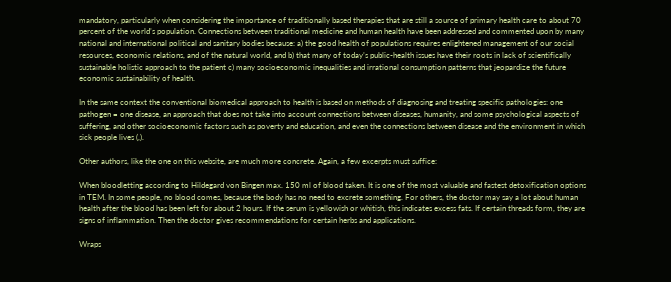mandatory, particularly when considering the importance of traditionally based therapies that are still a source of primary health care to about 70 percent of the world’s population. Connections between traditional medicine and human health have been addressed and commented upon by many national and international political and sanitary bodies because: a) the good health of populations requires enlightened management of our social resources, economic relations, and of the natural world, and b) that many of today’s public-health issues have their roots in lack of scientifically sustainable holistic approach to the patient c) many socioeconomic inequalities and irrational consumption patterns that jeopardize the future economic sustainability of health.

In the same context the conventional biomedical approach to health is based on methods of diagnosing and treating specific pathologies: one pathogen = one disease, an approach that does not take into account connections between diseases, humanity, and some psychological aspects of suffering, and other socioeconomic factors such as poverty and education, and even the connections between disease and the environment in which sick people lives (,).

Other authors, like the one on this website, are much more concrete. Again, a few excerpts must suffice:

When bloodletting according to Hildegard von Bingen max. 150 ml of blood taken. It is one of the most valuable and fastest detoxification options in TEM. In some people, no blood comes, because the body has no need to excrete something. For others, the doctor may say a lot about human health after the blood has been left for about 2 hours. If the serum is yellowish or whitish, this indicates excess fats. If certain threads form, they are signs of inflammation. Then the doctor gives recommendations for certain herbs and applications.

Wraps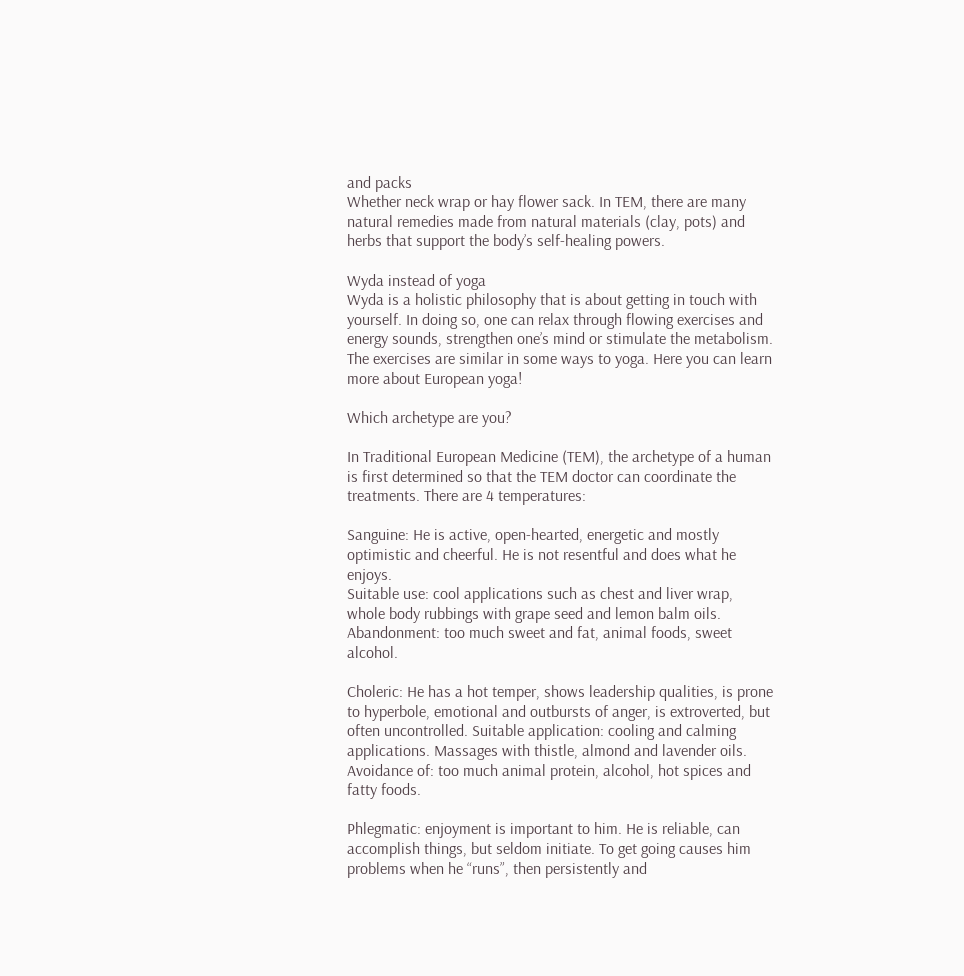and packs
Whether neck wrap or hay flower sack. In TEM, there are many natural remedies made from natural materials (clay, pots) and herbs that support the body’s self-healing powers.

Wyda instead of yoga
Wyda is a holistic philosophy that is about getting in touch with yourself. In doing so, one can relax through flowing exercises and energy sounds, strengthen one’s mind or stimulate the metabolism. The exercises are similar in some ways to yoga. Here you can learn more about European yoga!

Which archetype are you?

In Traditional European Medicine (TEM), the archetype of a human is first determined so that the TEM doctor can coordinate the treatments. There are 4 temperatures:

Sanguine: He is active, open-hearted, energetic and mostly optimistic and cheerful. He is not resentful and does what he enjoys.
Suitable use: cool applications such as chest and liver wrap, whole body rubbings with grape seed and lemon balm oils.
Abandonment: too much sweet and fat, animal foods, sweet alcohol.

Choleric: He has a hot temper, shows leadership qualities, is prone to hyperbole, emotional and outbursts of anger, is extroverted, but often uncontrolled. Suitable application: cooling and calming applications. Massages with thistle, almond and lavender oils.
Avoidance of: too much animal protein, alcohol, hot spices and fatty foods.

Phlegmatic: enjoyment is important to him. He is reliable, can accomplish things, but seldom initiate. To get going causes him problems when he “runs”, then persistently and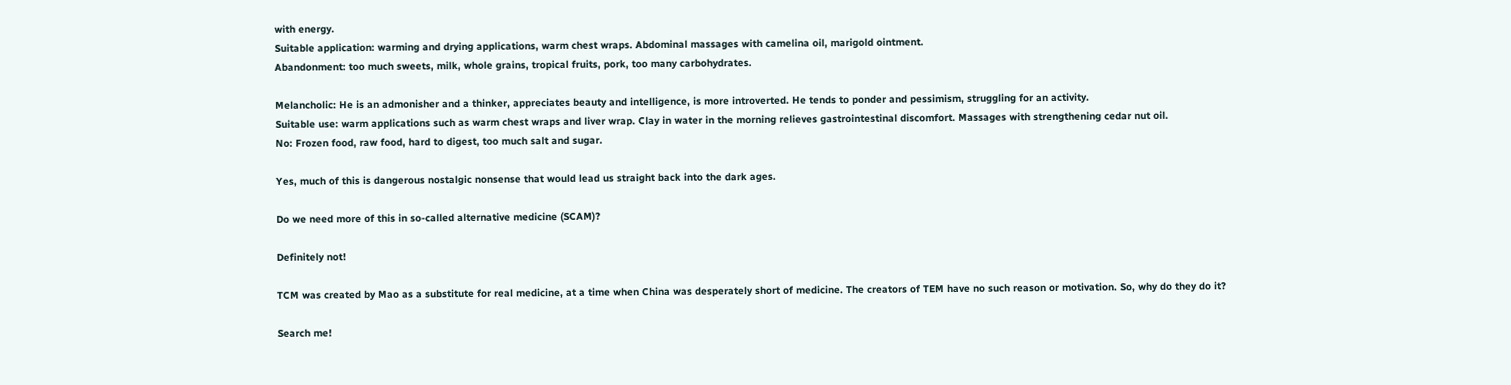with energy.
Suitable application: warming and drying applications, warm chest wraps. Abdominal massages with camelina oil, marigold ointment.
Abandonment: too much sweets, milk, whole grains, tropical fruits, pork, too many carbohydrates.

Melancholic: He is an admonisher and a thinker, appreciates beauty and intelligence, is more introverted. He tends to ponder and pessimism, struggling for an activity.
Suitable use: warm applications such as warm chest wraps and liver wrap. Clay in water in the morning relieves gastrointestinal discomfort. Massages with strengthening cedar nut oil.
No: Frozen food, raw food, hard to digest, too much salt and sugar.

Yes, much of this is dangerous nostalgic nonsense that would lead us straight back into the dark ages.

Do we need more of this in so-called alternative medicine (SCAM)?

Definitely not!

TCM was created by Mao as a substitute for real medicine, at a time when China was desperately short of medicine. The creators of TEM have no such reason or motivation. So, why do they do it?

Search me!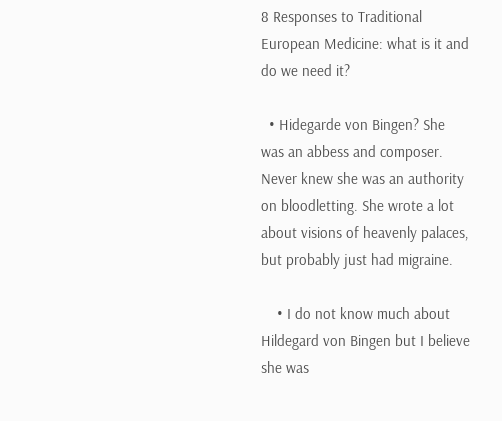8 Responses to Traditional European Medicine: what is it and do we need it?

  • Hidegarde von Bingen? She was an abbess and composer. Never knew she was an authority on bloodletting. She wrote a lot about visions of heavenly palaces, but probably just had migraine.

    • I do not know much about Hildegard von Bingen but I believe she was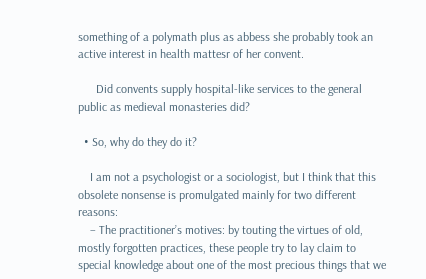something of a polymath plus as abbess she probably took an active interest in health mattesr of her convent.

      Did convents supply hospital-like services to the general public as medieval monasteries did?

  • So, why do they do it?

    I am not a psychologist or a sociologist, but I think that this obsolete nonsense is promulgated mainly for two different reasons:
    – The practitioner’s motives: by touting the virtues of old, mostly forgotten practices, these people try to lay claim to special knowledge about one of the most precious things that we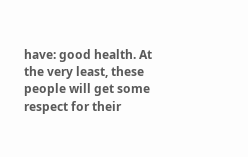have: good health. At the very least, these people will get some respect for their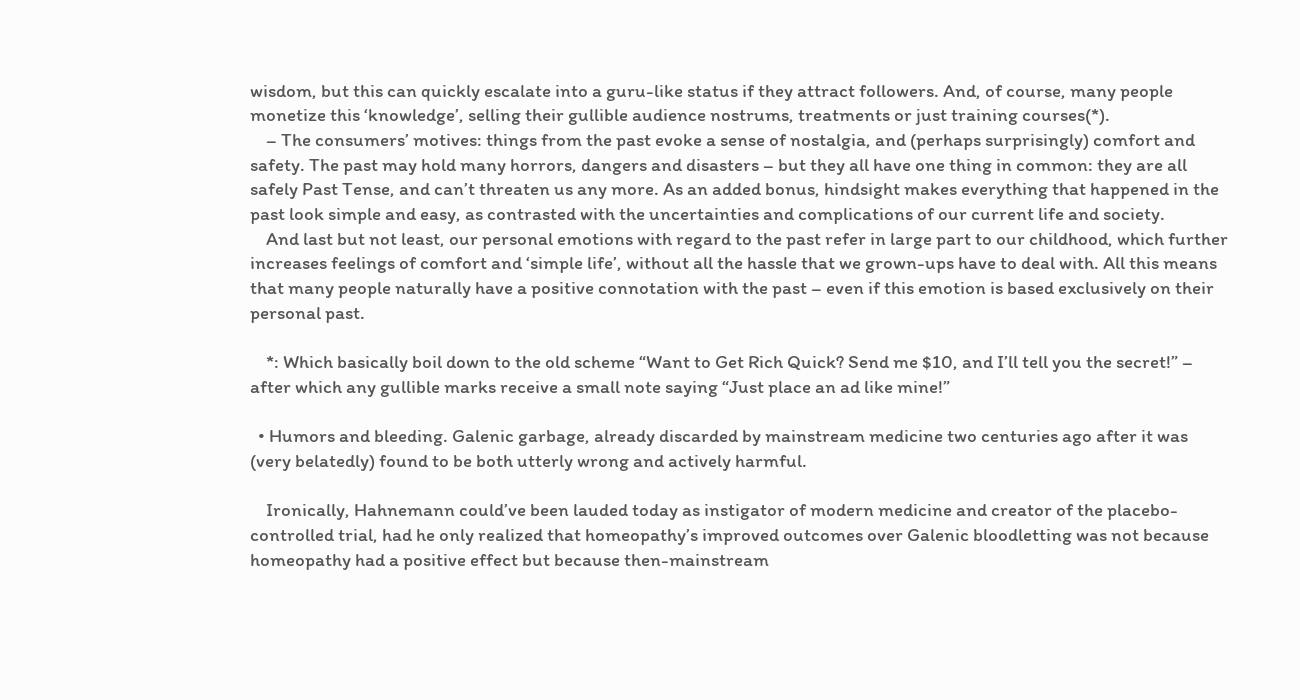wisdom, but this can quickly escalate into a guru-like status if they attract followers. And, of course, many people monetize this ‘knowledge’, selling their gullible audience nostrums, treatments or just training courses(*).
    – The consumers’ motives: things from the past evoke a sense of nostalgia, and (perhaps surprisingly) comfort and safety. The past may hold many horrors, dangers and disasters – but they all have one thing in common: they are all safely Past Tense, and can’t threaten us any more. As an added bonus, hindsight makes everything that happened in the past look simple and easy, as contrasted with the uncertainties and complications of our current life and society.
    And last but not least, our personal emotions with regard to the past refer in large part to our childhood, which further increases feelings of comfort and ‘simple life’, without all the hassle that we grown-ups have to deal with. All this means that many people naturally have a positive connotation with the past – even if this emotion is based exclusively on their personal past.

    *: Which basically boil down to the old scheme “Want to Get Rich Quick? Send me $10, and I’ll tell you the secret!” – after which any gullible marks receive a small note saying “Just place an ad like mine!”

  • Humors and bleeding. Galenic garbage, already discarded by mainstream medicine two centuries ago after it was (very belatedly) found to be both utterly wrong and actively harmful.

    Ironically, Hahnemann could’ve been lauded today as instigator of modern medicine and creator of the placebo-controlled trial, had he only realized that homeopathy’s improved outcomes over Galenic bloodletting was not because homeopathy had a positive effect but because then-mainstream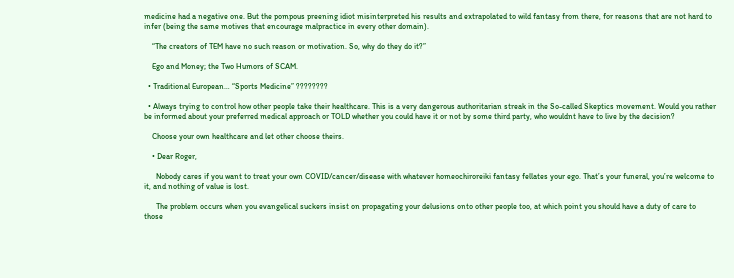medicine had a negative one. But the pompous preening idiot misinterpreted his results and extrapolated to wild fantasy from there, for reasons that are not hard to infer (being the same motives that encourage malpractice in every other domain).

    “The creators of TEM have no such reason or motivation. So, why do they do it?”

    Ego and Money; the Two Humors of SCAM.

  • Traditional European… “Sports Medicine” ????????

  • Always trying to control how other people take their healthcare. This is a very dangerous authoritarian streak in the So-called Skeptics movement. Would you rather be informed about your preferred medical approach or TOLD whether you could have it or not by some third party, who wouldnt have to live by the decision?

    Choose your own healthcare and let other choose theirs.

    • Dear Roger,

      Nobody cares if you want to treat your own COVID/cancer/disease with whatever homeochiroreiki fantasy fellates your ego. That’s your funeral, you’re welcome to it, and nothing of value is lost.

      The problem occurs when you evangelical suckers insist on propagating your delusions onto other people too, at which point you should have a duty of care to those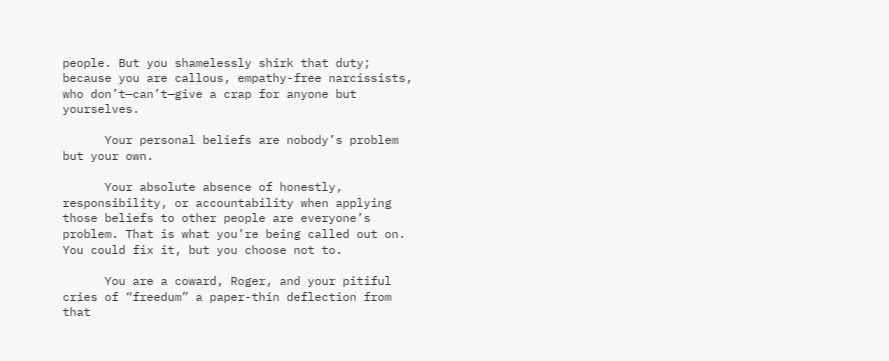people. But you shamelessly shirk that duty; because you are callous, empathy-free narcissists, who don’t—can’t—give a crap for anyone but yourselves.

      Your personal beliefs are nobody’s problem but your own.

      Your absolute absence of honestly, responsibility, or accountability when applying those beliefs to other people are everyone’s problem. That is what you’re being called out on. You could fix it, but you choose not to.

      You are a coward, Roger, and your pitiful cries of “freedum” a paper-thin deflection from that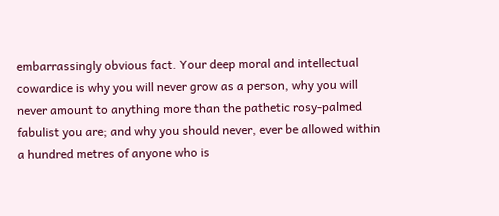embarrassingly obvious fact. Your deep moral and intellectual cowardice is why you will never grow as a person, why you will never amount to anything more than the pathetic rosy-palmed fabulist you are; and why you should never, ever be allowed within a hundred metres of anyone who is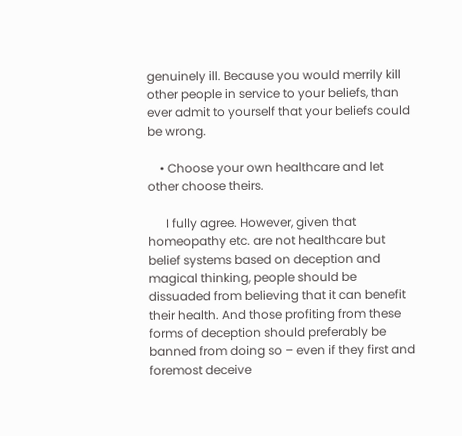genuinely ill. Because you would merrily kill other people in service to your beliefs, than ever admit to yourself that your beliefs could be wrong.

    • Choose your own healthcare and let other choose theirs.

      I fully agree. However, given that homeopathy etc. are not healthcare but belief systems based on deception and magical thinking, people should be dissuaded from believing that it can benefit their health. And those profiting from these forms of deception should preferably be banned from doing so – even if they first and foremost deceive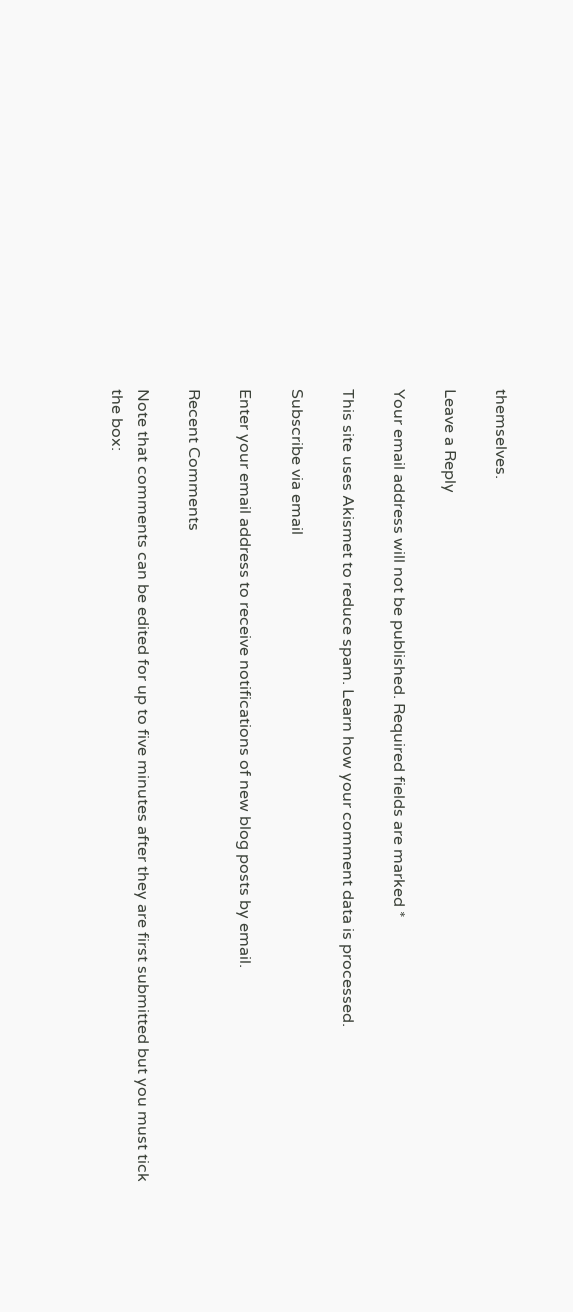themselves.

Leave a Reply

Your email address will not be published. Required fields are marked *

This site uses Akismet to reduce spam. Learn how your comment data is processed.

Subscribe via email

Enter your email address to receive notifications of new blog posts by email.

Recent Comments

Note that comments can be edited for up to five minutes after they are first submitted but you must tick the box: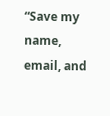“Save my name, email, and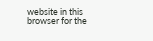website in this browser for the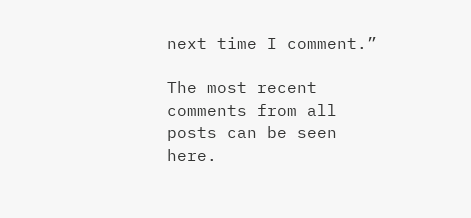next time I comment.”

The most recent comments from all posts can be seen here.